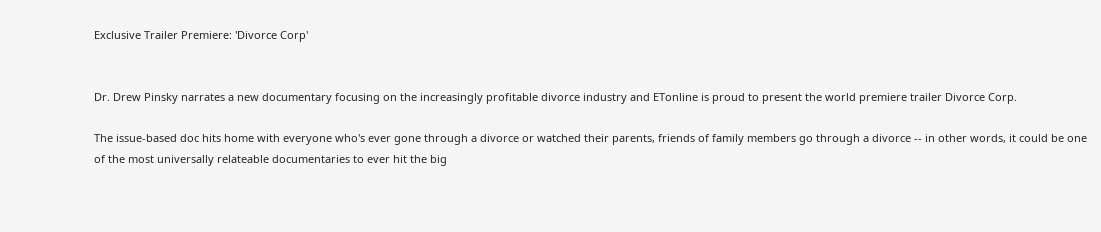Exclusive Trailer Premiere: 'Divorce Corp'


Dr. Drew Pinsky narrates a new documentary focusing on the increasingly profitable divorce industry and ETonline is proud to present the world premiere trailer Divorce Corp.

The issue-based doc hits home with everyone who's ever gone through a divorce or watched their parents, friends of family members go through a divorce -- in other words, it could be one of the most universally relateable documentaries to ever hit the big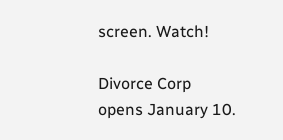screen. Watch!

Divorce Corp
opens January 10.